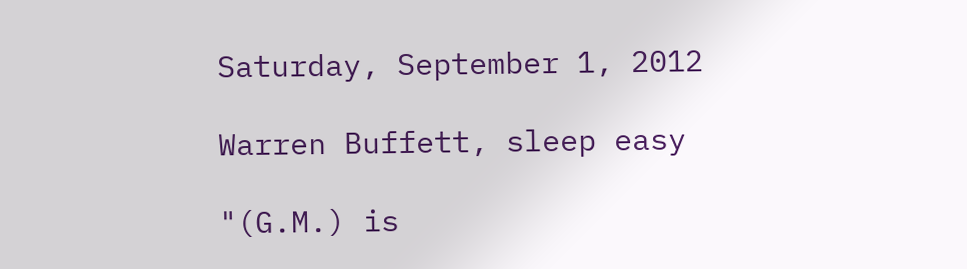Saturday, September 1, 2012

Warren Buffett, sleep easy

"(G.M.) is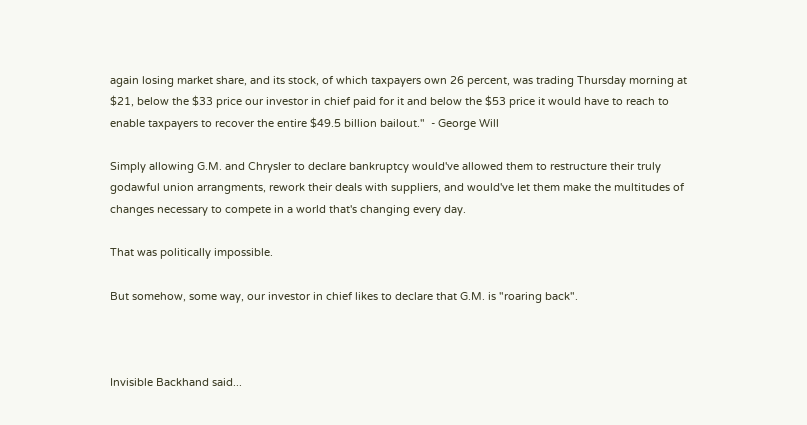again losing market share, and its stock, of which taxpayers own 26 percent, was trading Thursday morning at $21, below the $33 price our investor in chief paid for it and below the $53 price it would have to reach to enable taxpayers to recover the entire $49.5 billion bailout."  - George Will

Simply allowing G.M. and Chrysler to declare bankruptcy would've allowed them to restructure their truly godawful union arrangments, rework their deals with suppliers, and would've let them make the multitudes of changes necessary to compete in a world that's changing every day.

That was politically impossible.

But somehow, some way, our investor in chief likes to declare that G.M. is "roaring back".



Invisible Backhand said...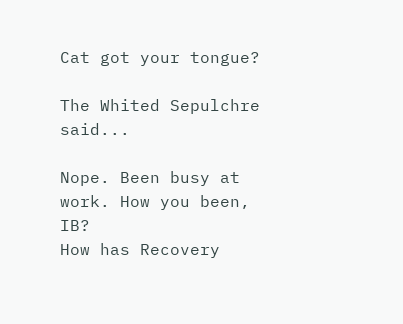Cat got your tongue?

The Whited Sepulchre said...

Nope. Been busy at work. How you been, IB?
How has Recovery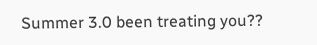Summer 3.0 been treating you??